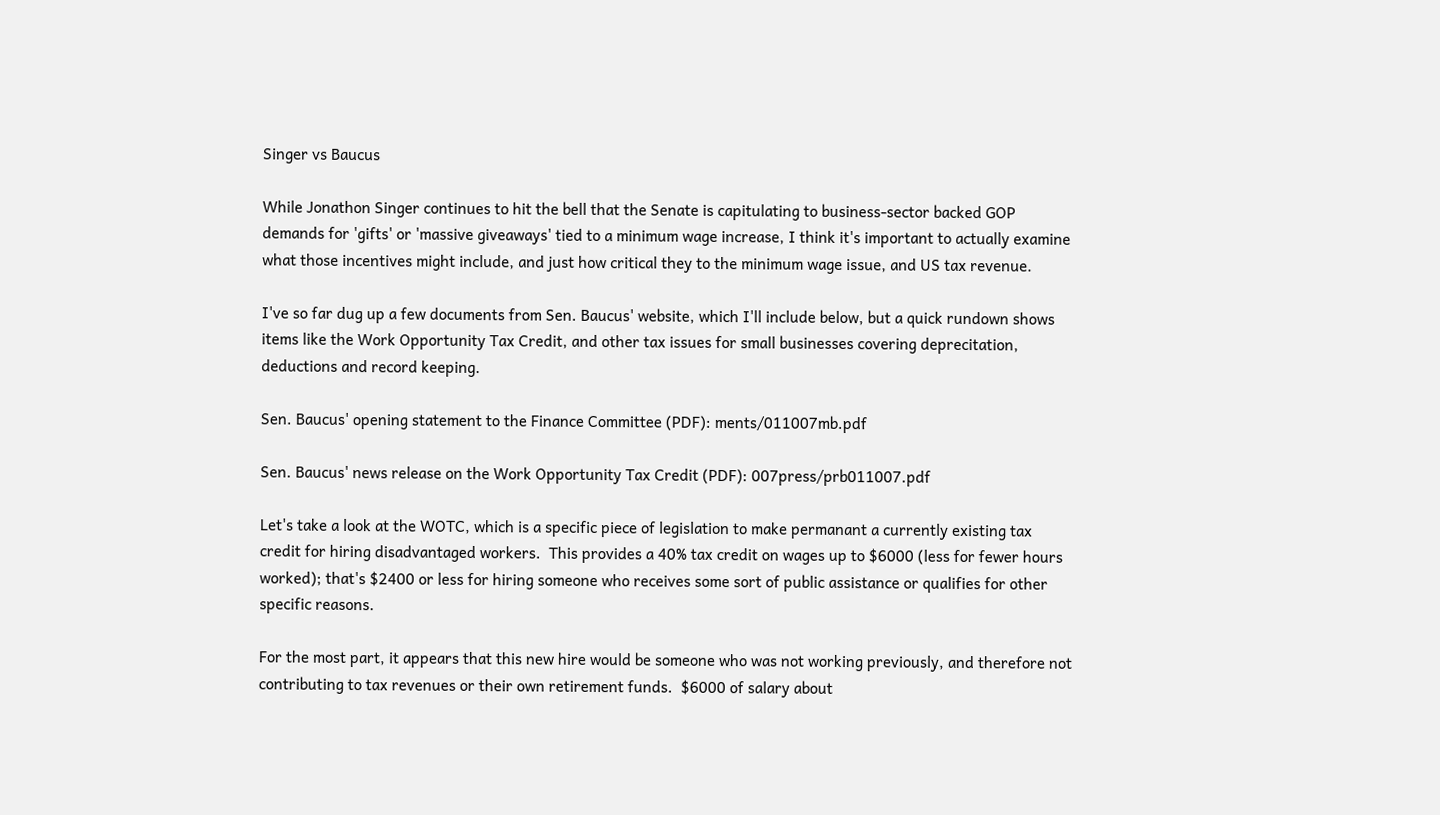Singer vs Baucus

While Jonathon Singer continues to hit the bell that the Senate is capitulating to business-sector backed GOP demands for 'gifts' or 'massive giveaways' tied to a minimum wage increase, I think it's important to actually examine what those incentives might include, and just how critical they to the minimum wage issue, and US tax revenue.

I've so far dug up a few documents from Sen. Baucus' website, which I'll include below, but a quick rundown shows items like the Work Opportunity Tax Credit, and other tax issues for small businesses covering deprecitation, deductions and record keeping.

Sen. Baucus' opening statement to the Finance Committee (PDF): ments/011007mb.pdf

Sen. Baucus' news release on the Work Opportunity Tax Credit (PDF): 007press/prb011007.pdf

Let's take a look at the WOTC, which is a specific piece of legislation to make permanant a currently existing tax credit for hiring disadvantaged workers.  This provides a 40% tax credit on wages up to $6000 (less for fewer hours worked); that's $2400 or less for hiring someone who receives some sort of public assistance or qualifies for other specific reasons.

For the most part, it appears that this new hire would be someone who was not working previously, and therefore not contributing to tax revenues or their own retirement funds.  $6000 of salary about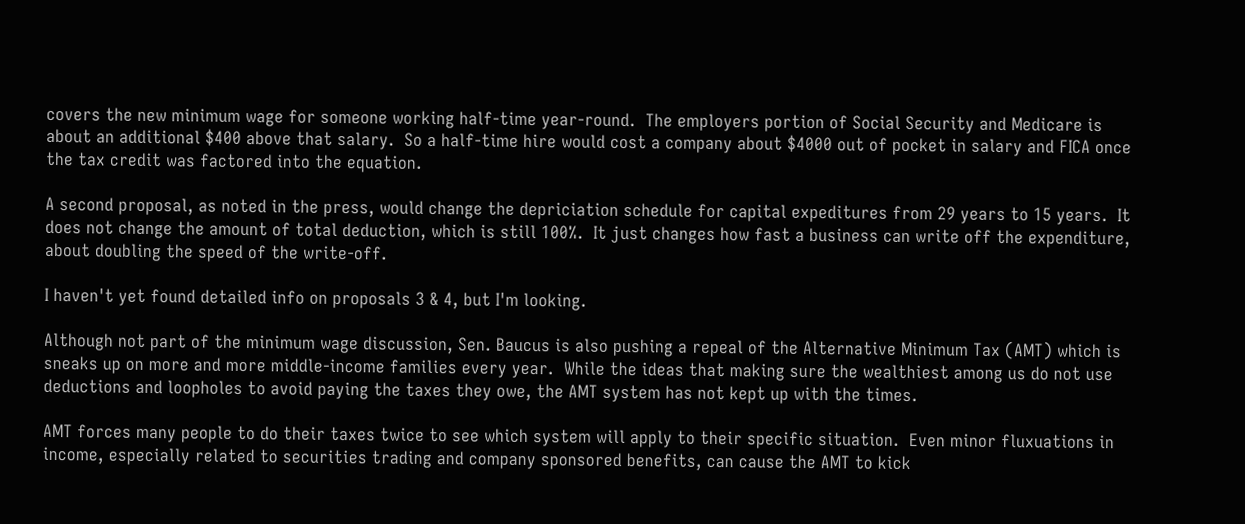covers the new minimum wage for someone working half-time year-round.  The employers portion of Social Security and Medicare is about an additional $400 above that salary.  So a half-time hire would cost a company about $4000 out of pocket in salary and FICA once the tax credit was factored into the equation.

A second proposal, as noted in the press, would change the depriciation schedule for capital expeditures from 29 years to 15 years.  It does not change the amount of total deduction, which is still 100%.  It just changes how fast a business can write off the expenditure, about doubling the speed of the write-off.

I haven't yet found detailed info on proposals 3 & 4, but I'm looking.

Although not part of the minimum wage discussion, Sen. Baucus is also pushing a repeal of the Alternative Minimum Tax (AMT) which is sneaks up on more and more middle-income families every year.  While the ideas that making sure the wealthiest among us do not use deductions and loopholes to avoid paying the taxes they owe, the AMT system has not kept up with the times.

AMT forces many people to do their taxes twice to see which system will apply to their specific situation.  Even minor fluxuations in income, especially related to securities trading and company sponsored benefits, can cause the AMT to kick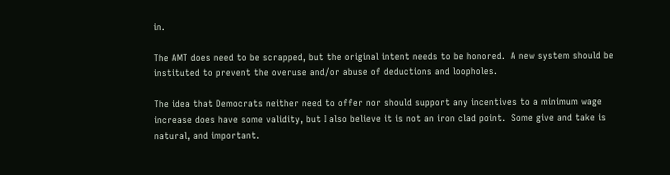in.

The AMT does need to be scrapped, but the original intent needs to be honored.  A new system should be instituted to prevent the overuse and/or abuse of deductions and loopholes.

The idea that Democrats neither need to offer nor should support any incentives to a minimum wage increase does have some validity, but I also believe it is not an iron clad point.  Some give and take is natural, and important.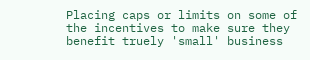Placing caps or limits on some of the incentives to make sure they benefit truely 'small' business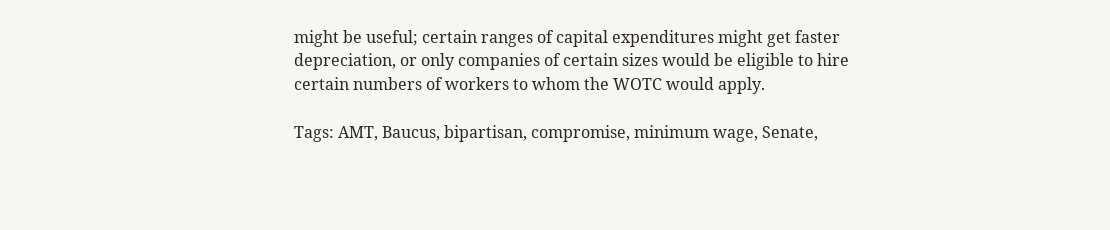might be useful; certain ranges of capital expenditures might get faster depreciation, or only companies of certain sizes would be eligible to hire certain numbers of workers to whom the WOTC would apply.

Tags: AMT, Baucus, bipartisan, compromise, minimum wage, Senate,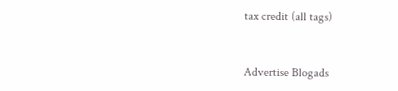tax credit (all tags)


Advertise Blogads